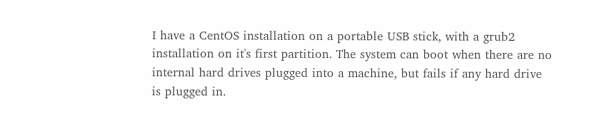I have a CentOS installation on a portable USB stick, with a grub2 installation on it's first partition. The system can boot when there are no internal hard drives plugged into a machine, but fails if any hard drive is plugged in.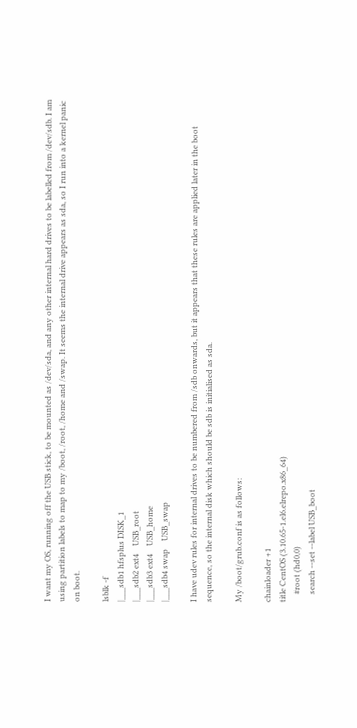I want my OS, running off the USB stick, to be mounted as /dev/sda, and any other internal hard drives to be labelled from /dev/sdb. I am using partition labels to map to my /boot, /root, /home and /swap. It seems the internal drive appears as sda, so I run into a kernel panic on boot.

lsblk -f
|___sdb1 hfsplus DISK_1
|___sdb2 ext4    USB_root
|___sdb3 ext4    USB_home
|___sdb4 swap    USB_swap

I have udev rules for internal drives to be numbered from /sdb onwards, but it appears that these rules are applied later in the boot sequence, so the internal disk which should be sdb is initialised as sda.

My /boot/grub.conf is as follows:

chainloader +1
title CentOS (3.10.65-1.el6.elrepo.x86_64)
    #root (hd0,0)
    search --set --label USB_boot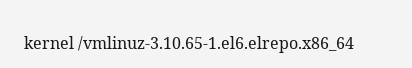kernel /vmlinuz-3.10.65-1.el6.elrepo.x86_64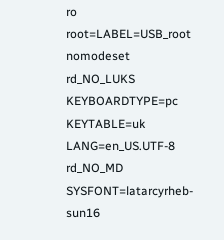ro root=LABEL=USB_root nomodeset rd_NO_LUKS  KEYBOARDTYPE=pc KEYTABLE=uk LANG=en_US.UTF-8 rd_NO_MD SYSFONT=latarcyrheb-sun16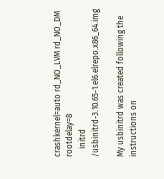crashkernel=auto rd_NO_LVM rd_NO_DM rootdelay=8
    initrd /usbinitrd-3.10.65-1.el6.elrepo.x86_64.img

My usbinitrd was created following the instructions on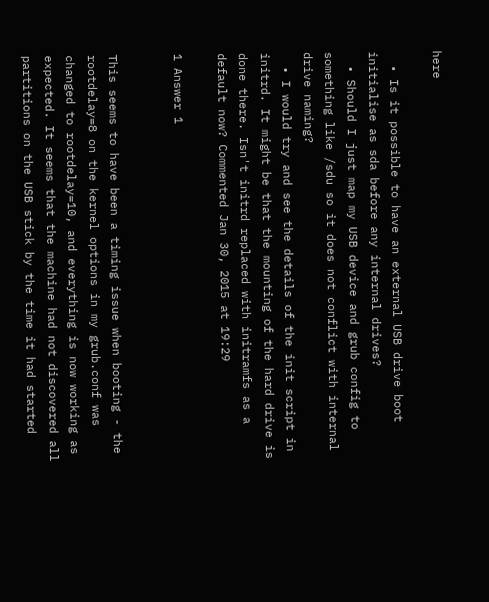here

  • Is it possible to have an external USB drive boot initialise as sda before any internal drives?
  • Should I just map my USB device and grub config to something like /sdu so it does not conflict with internal drive naming?
  • I would try and see the details of the init script in initrd. It might be that the mounting of the hard drive is done there. Isn't initrd replaced with initramfs as a default now? Commented Jan 30, 2015 at 19:29

1 Answer 1


This seems to have been a timing issue when booting - the rootdelay=8 on the kernel options in my grub.conf was changed to rootdelay=10, and everything is now working as expected. It seems that the machine had not discovered all partitions on the USB stick by the time it had started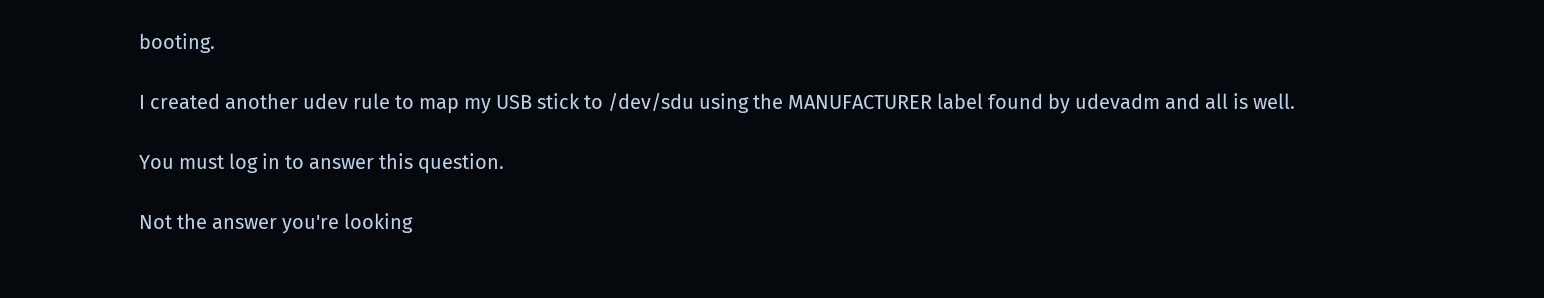booting.

I created another udev rule to map my USB stick to /dev/sdu using the MANUFACTURER label found by udevadm and all is well.

You must log in to answer this question.

Not the answer you're looking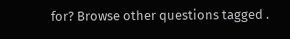for? Browse other questions tagged .